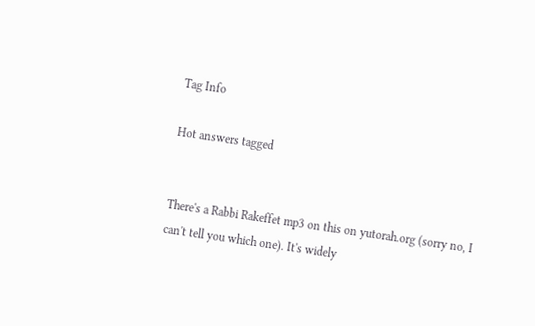Tag Info

Hot answers tagged


There's a Rabbi Rakeffet mp3 on this on yutorah.org (sorry no, I can't tell you which one). It's widely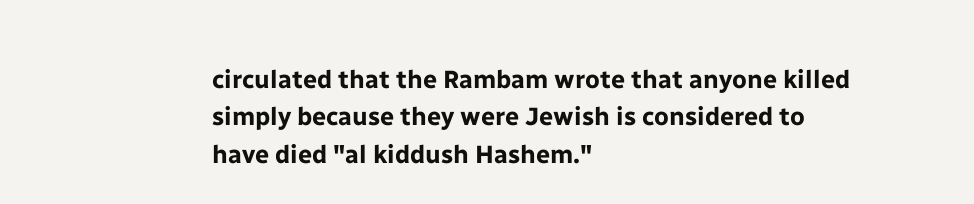circulated that the Rambam wrote that anyone killed simply because they were Jewish is considered to have died "al kiddush Hashem."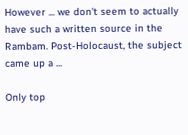However ... we don't seem to actually have such a written source in the Rambam. Post-Holocaust, the subject came up a ...

Only top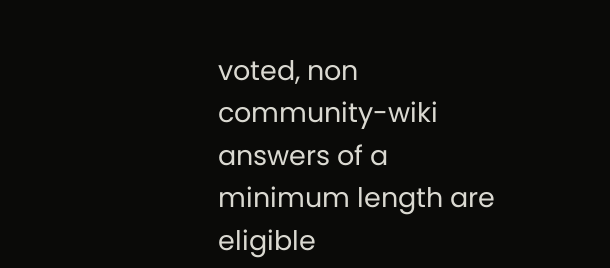voted, non community-wiki answers of a minimum length are eligible